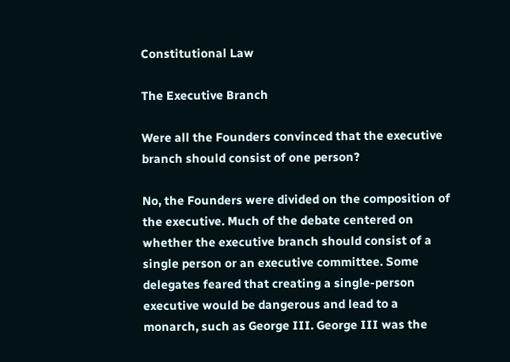Constitutional Law

The Executive Branch

Were all the Founders convinced that the executive branch should consist of one person?

No, the Founders were divided on the composition of the executive. Much of the debate centered on whether the executive branch should consist of a single person or an executive committee. Some delegates feared that creating a single-person executive would be dangerous and lead to a monarch, such as George III. George III was the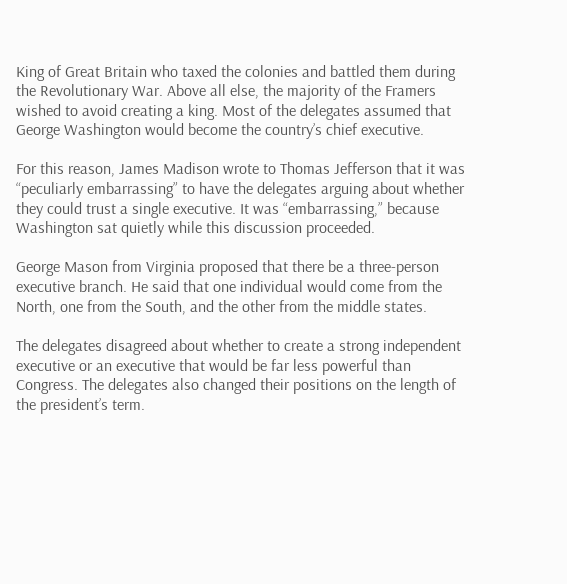King of Great Britain who taxed the colonies and battled them during the Revolutionary War. Above all else, the majority of the Framers wished to avoid creating a king. Most of the delegates assumed that George Washington would become the country’s chief executive.

For this reason, James Madison wrote to Thomas Jefferson that it was “peculiarly embarrassing” to have the delegates arguing about whether they could trust a single executive. It was “embarrassing,” because Washington sat quietly while this discussion proceeded.

George Mason from Virginia proposed that there be a three-person executive branch. He said that one individual would come from the North, one from the South, and the other from the middle states.

The delegates disagreed about whether to create a strong independent executive or an executive that would be far less powerful than Congress. The delegates also changed their positions on the length of the president’s term.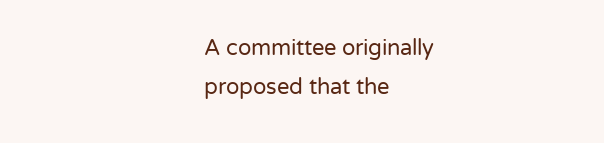A committee originally proposed that the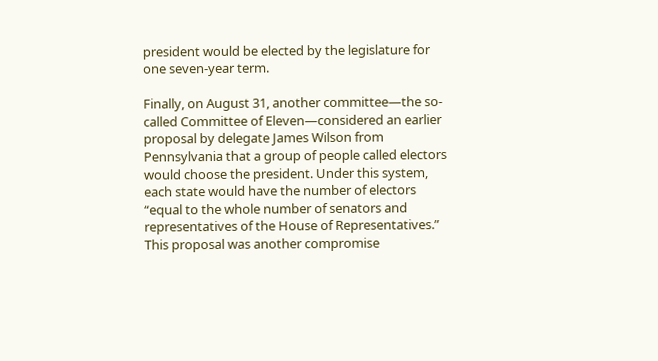president would be elected by the legislature for one seven-year term.

Finally, on August 31, another committee—the so-called Committee of Eleven—considered an earlier proposal by delegate James Wilson from Pennsylvania that a group of people called electors would choose the president. Under this system, each state would have the number of electors “equal to the whole number of senators and representatives of the House of Representatives.” This proposal was another compromise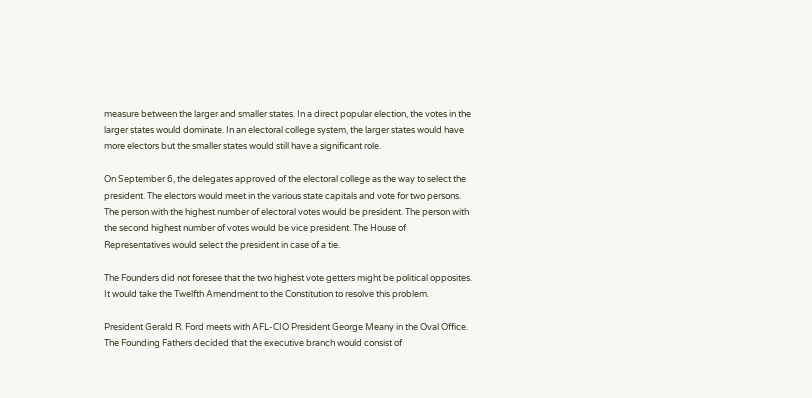measure between the larger and smaller states. In a direct popular election, the votes in the larger states would dominate. In an electoral college system, the larger states would have more electors but the smaller states would still have a significant role.

On September 6, the delegates approved of the electoral college as the way to select the president. The electors would meet in the various state capitals and vote for two persons. The person with the highest number of electoral votes would be president. The person with the second highest number of votes would be vice president. The House of Representatives would select the president in case of a tie.

The Founders did not foresee that the two highest vote getters might be political opposites. It would take the Twelfth Amendment to the Constitution to resolve this problem.

President Gerald R. Ford meets with AFL-CIO President George Meany in the Oval Office. The Founding Fathers decided that the executive branch would consist of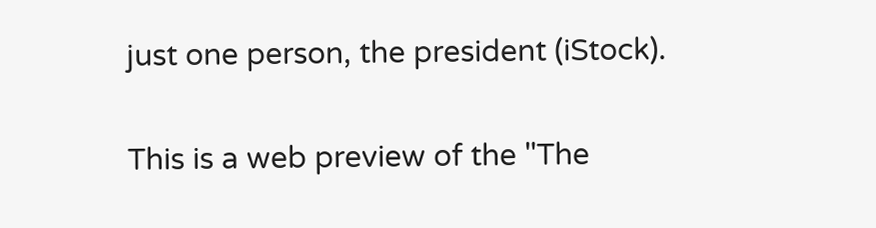just one person, the president (iStock).

This is a web preview of the "The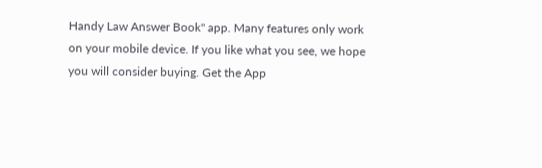Handy Law Answer Book" app. Many features only work on your mobile device. If you like what you see, we hope you will consider buying. Get the App